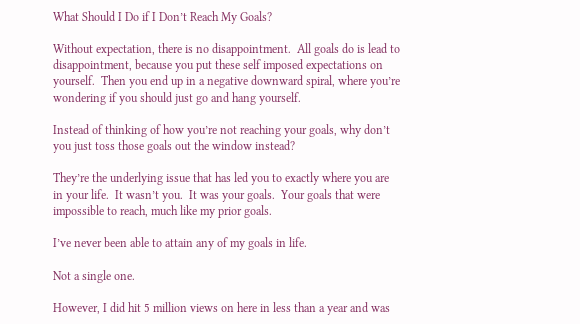What Should I Do if I Don’t Reach My Goals?

Without expectation, there is no disappointment.  All goals do is lead to disappointment, because you put these self imposed expectations on yourself.  Then you end up in a negative downward spiral, where you’re wondering if you should just go and hang yourself.

Instead of thinking of how you’re not reaching your goals, why don’t you just toss those goals out the window instead?

They’re the underlying issue that has led you to exactly where you are in your life.  It wasn’t you.  It was your goals.  Your goals that were impossible to reach, much like my prior goals.

I’ve never been able to attain any of my goals in life.

Not a single one.

However, I did hit 5 million views on here in less than a year and was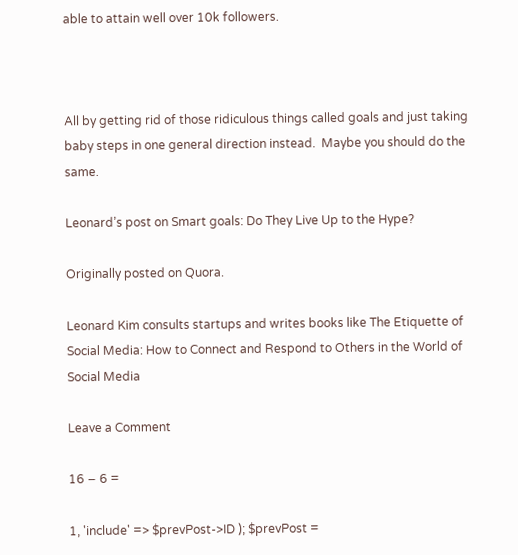able to attain well over 10k followers.



All by getting rid of those ridiculous things called goals and just taking baby steps in one general direction instead.  Maybe you should do the same.

Leonard’s post on Smart goals: Do They Live Up to the Hype?

Originally posted on Quora.

Leonard Kim consults startups and writes books like The Etiquette of Social Media: How to Connect and Respond to Others in the World of Social Media

Leave a Comment

16 − 6 =

1, 'include' => $prevPost->ID ); $prevPost =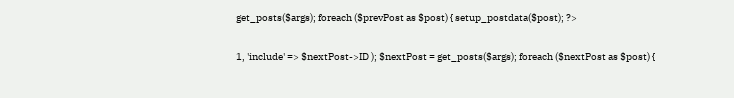get_posts($args); foreach ($prevPost as $post) { setup_postdata($post); ?>

1, 'include' => $nextPost->ID ); $nextPost = get_posts($args); foreach ($nextPost as $post) {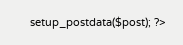setup_postdata($post); ?>